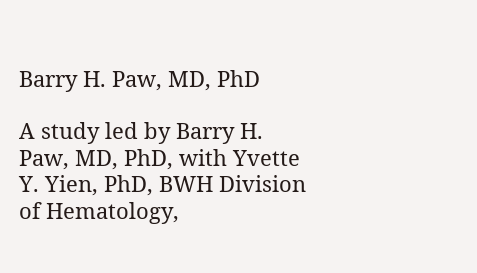Barry H. Paw, MD, PhD

A study led by Barry H. Paw, MD, PhD, with Yvette Y. Yien, PhD, BWH Division of Hematology,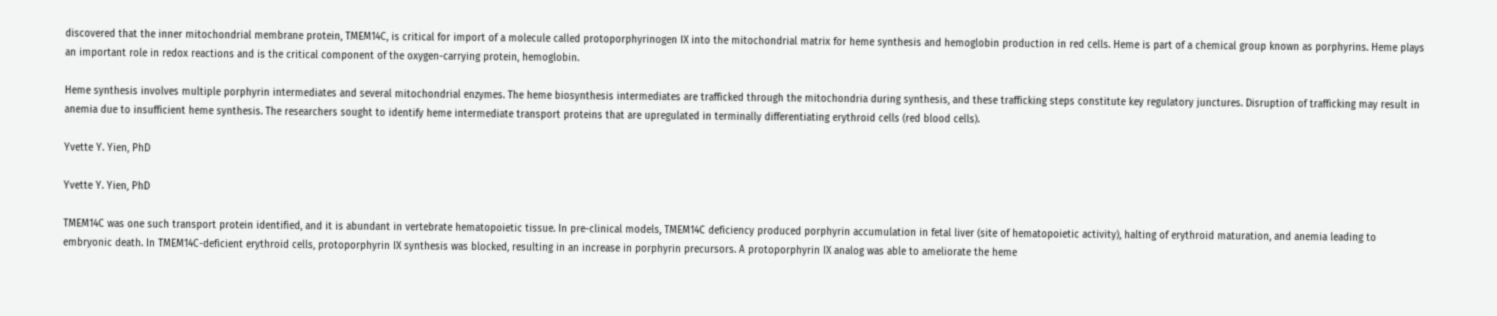discovered that the inner mitochondrial membrane protein, TMEM14C, is critical for import of a molecule called protoporphyrinogen IX into the mitochondrial matrix for heme synthesis and hemoglobin production in red cells. Heme is part of a chemical group known as porphyrins. Heme plays an important role in redox reactions and is the critical component of the oxygen-carrying protein, hemoglobin.

Heme synthesis involves multiple porphyrin intermediates and several mitochondrial enzymes. The heme biosynthesis intermediates are trafficked through the mitochondria during synthesis, and these trafficking steps constitute key regulatory junctures. Disruption of trafficking may result in anemia due to insufficient heme synthesis. The researchers sought to identify heme intermediate transport proteins that are upregulated in terminally differentiating erythroid cells (red blood cells).

Yvette Y. Yien, PhD

Yvette Y. Yien, PhD

TMEM14C was one such transport protein identified, and it is abundant in vertebrate hematopoietic tissue. In pre-clinical models, TMEM14C deficiency produced porphyrin accumulation in fetal liver (site of hematopoietic activity), halting of erythroid maturation, and anemia leading to embryonic death. In TMEM14C-deficient erythroid cells, protoporphyrin IX synthesis was blocked, resulting in an increase in porphyrin precursors. A protoporphyrin IX analog was able to ameliorate the heme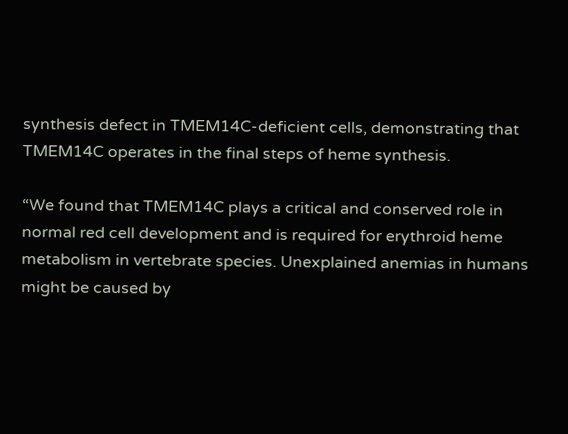synthesis defect in TMEM14C-deficient cells, demonstrating that TMEM14C operates in the final steps of heme synthesis.

“We found that TMEM14C plays a critical and conserved role in normal red cell development and is required for erythroid heme metabolism in vertebrate species. Unexplained anemias in humans might be caused by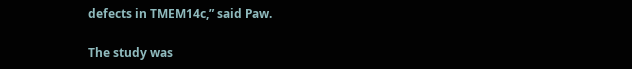defects in TMEM14c,” said Paw.

The study was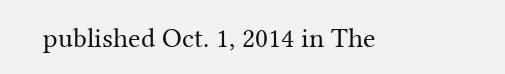published Oct. 1, 2014 in The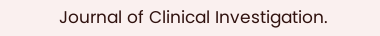Journal of Clinical Investigation.